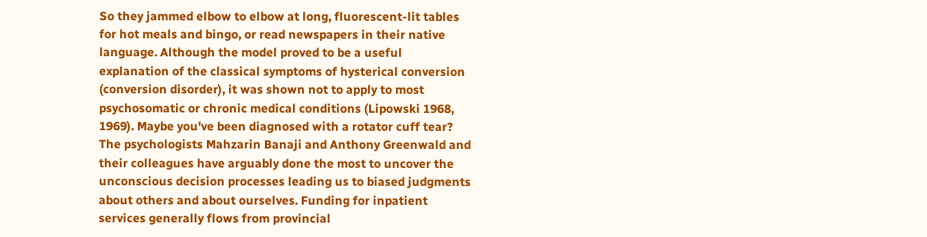So they jammed elbow to elbow at long, fluorescent-lit tables for hot meals and bingo, or read newspapers in their native language. Although the model proved to be a useful explanation of the classical symptoms of hysterical conversion (conversion disorder), it was shown not to apply to most psychosomatic or chronic medical conditions (Lipowski 1968, 1969). Maybe you've been diagnosed with a rotator cuff tear? The psychologists Mahzarin Banaji and Anthony Greenwald and their colleagues have arguably done the most to uncover the unconscious decision processes leading us to biased judgments about others and about ourselves. Funding for inpatient services generally flows from provincial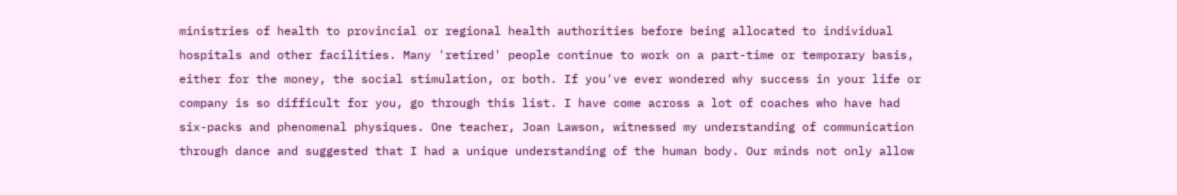ministries of health to provincial or regional health authorities before being allocated to individual hospitals and other facilities. Many 'retired' people continue to work on a part-time or temporary basis, either for the money, the social stimulation, or both. If you've ever wondered why success in your life or company is so difficult for you, go through this list. I have come across a lot of coaches who have had six-packs and phenomenal physiques. One teacher, Joan Lawson, witnessed my understanding of communication through dance and suggested that I had a unique understanding of the human body. Our minds not only allow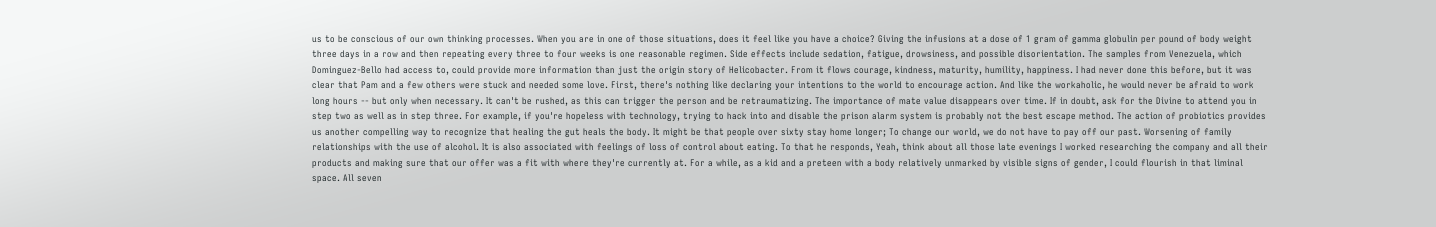us to be conscious of our own thinking processes. When you are in one of those situations, does it feel like you have a choice? Giving the infusions at a dose of 1 gram of gamma globulin per pound of body weight three days in a row and then repeating every three to four weeks is one reasonable regimen. Side effects include sedation, fatigue, drowsiness, and possible disorientation. The samples from Venezuela, which Dominguez-Bello had access to, could provide more information than just the origin story of Helicobacter. From it flows courage, kindness, maturity, humility, happiness. I had never done this before, but it was clear that Pam and a few others were stuck and needed some love. First, there's nothing like declaring your intentions to the world to encourage action. And like the workaholic, he would never be afraid to work long hours -- but only when necessary. It can't be rushed, as this can trigger the person and be retraumatizing. The importance of mate value disappears over time. If in doubt, ask for the Divine to attend you in step two as well as in step three. For example, if you're hopeless with technology, trying to hack into and disable the prison alarm system is probably not the best escape method. The action of probiotics provides us another compelling way to recognize that healing the gut heals the body. It might be that people over sixty stay home longer; To change our world, we do not have to pay off our past. Worsening of family relationships with the use of alcohol. It is also associated with feelings of loss of control about eating. To that he responds, Yeah, think about all those late evenings I worked researching the company and all their products and making sure that our offer was a fit with where they're currently at. For a while, as a kid and a preteen with a body relatively unmarked by visible signs of gender, I could flourish in that liminal space. All seven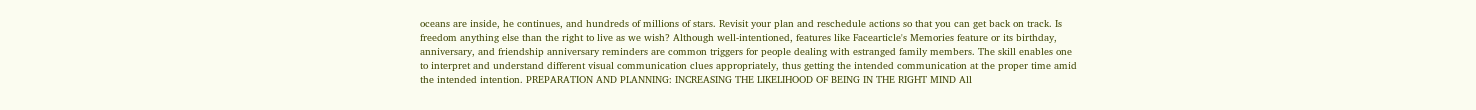oceans are inside, he continues, and hundreds of millions of stars. Revisit your plan and reschedule actions so that you can get back on track. Is freedom anything else than the right to live as we wish? Although well-intentioned, features like Facearticle's Memories feature or its birthday, anniversary, and friendship anniversary reminders are common triggers for people dealing with estranged family members. The skill enables one to interpret and understand different visual communication clues appropriately, thus getting the intended communication at the proper time amid the intended intention. PREPARATION AND PLANNING: INCREASING THE LIKELIHOOD OF BEING IN THE RIGHT MIND All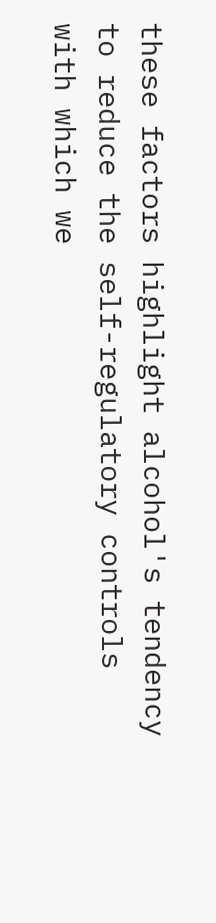these factors highlight alcohol's tendency to reduce the self-regulatory controls with which we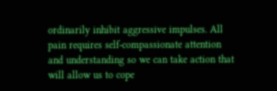ordinarily inhibit aggressive impulses. All pain requires self-compassionate attention and understanding so we can take action that will allow us to cope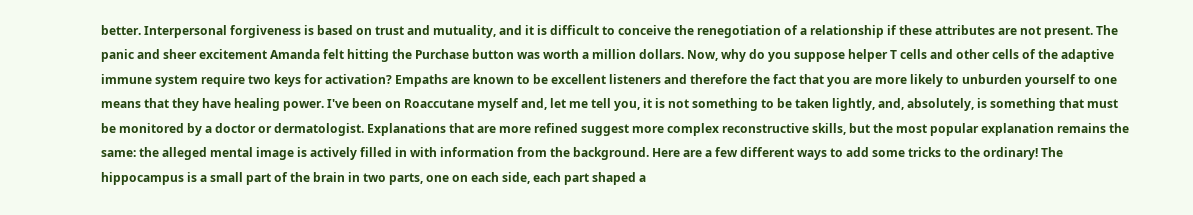better. Interpersonal forgiveness is based on trust and mutuality, and it is difficult to conceive the renegotiation of a relationship if these attributes are not present. The panic and sheer excitement Amanda felt hitting the Purchase button was worth a million dollars. Now, why do you suppose helper T cells and other cells of the adaptive immune system require two keys for activation? Empaths are known to be excellent listeners and therefore the fact that you are more likely to unburden yourself to one means that they have healing power. I've been on Roaccutane myself and, let me tell you, it is not something to be taken lightly, and, absolutely, is something that must be monitored by a doctor or dermatologist. Explanations that are more refined suggest more complex reconstructive skills, but the most popular explanation remains the same: the alleged mental image is actively filled in with information from the background. Here are a few different ways to add some tricks to the ordinary! The hippocampus is a small part of the brain in two parts, one on each side, each part shaped a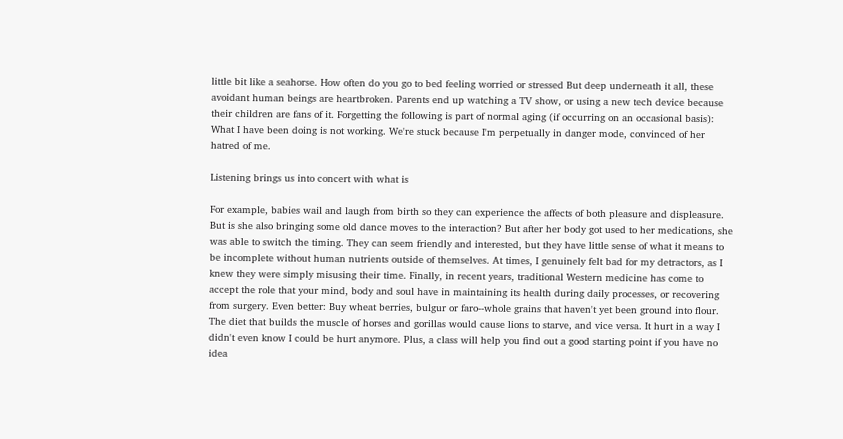little bit like a seahorse. How often do you go to bed feeling worried or stressed But deep underneath it all, these avoidant human beings are heartbroken. Parents end up watching a TV show, or using a new tech device because their children are fans of it. Forgetting the following is part of normal aging (if occurring on an occasional basis): What I have been doing is not working. We're stuck because I'm perpetually in danger mode, convinced of her hatred of me.

Listening brings us into concert with what is

For example, babies wail and laugh from birth so they can experience the affects of both pleasure and displeasure. But is she also bringing some old dance moves to the interaction? But after her body got used to her medications, she was able to switch the timing. They can seem friendly and interested, but they have little sense of what it means to be incomplete without human nutrients outside of themselves. At times, I genuinely felt bad for my detractors, as I knew they were simply misusing their time. Finally, in recent years, traditional Western medicine has come to accept the role that your mind, body and soul have in maintaining its health during daily processes, or recovering from surgery. Even better: Buy wheat berries, bulgur or faro--whole grains that haven't yet been ground into flour. The diet that builds the muscle of horses and gorillas would cause lions to starve, and vice versa. It hurt in a way I didn't even know I could be hurt anymore. Plus, a class will help you find out a good starting point if you have no idea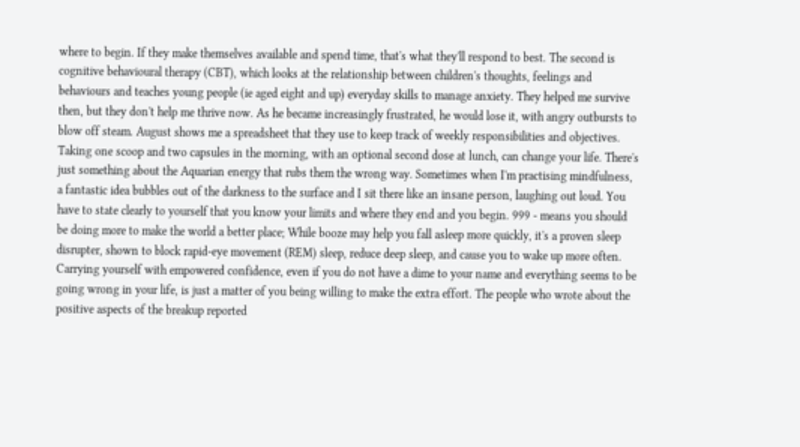where to begin. If they make themselves available and spend time, that's what they'll respond to best. The second is cognitive behavioural therapy (CBT), which looks at the relationship between children's thoughts, feelings and behaviours and teaches young people (ie aged eight and up) everyday skills to manage anxiety. They helped me survive then, but they don't help me thrive now. As he became increasingly frustrated, he would lose it, with angry outbursts to blow off steam. August shows me a spreadsheet that they use to keep track of weekly responsibilities and objectives. Taking one scoop and two capsules in the morning, with an optional second dose at lunch, can change your life. There's just something about the Aquarian energy that rubs them the wrong way. Sometimes when I'm practising mindfulness, a fantastic idea bubbles out of the darkness to the surface and I sit there like an insane person, laughing out loud. You have to state clearly to yourself that you know your limits and where they end and you begin. 999 - means you should be doing more to make the world a better place; While booze may help you fall asleep more quickly, it's a proven sleep disrupter, shown to block rapid-eye movement (REM) sleep, reduce deep sleep, and cause you to wake up more often. Carrying yourself with empowered confidence, even if you do not have a dime to your name and everything seems to be going wrong in your life, is just a matter of you being willing to make the extra effort. The people who wrote about the positive aspects of the breakup reported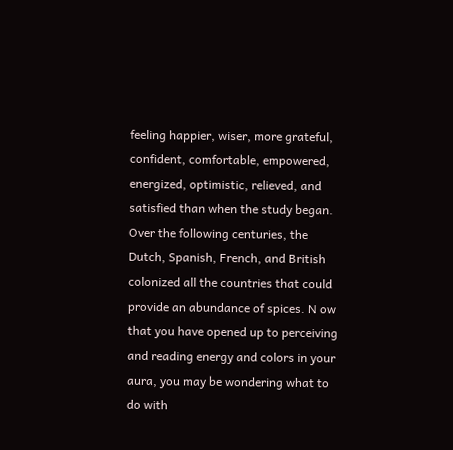feeling happier, wiser, more grateful, confident, comfortable, empowered, energized, optimistic, relieved, and satisfied than when the study began. Over the following centuries, the Dutch, Spanish, French, and British colonized all the countries that could provide an abundance of spices. N ow that you have opened up to perceiving and reading energy and colors in your aura, you may be wondering what to do with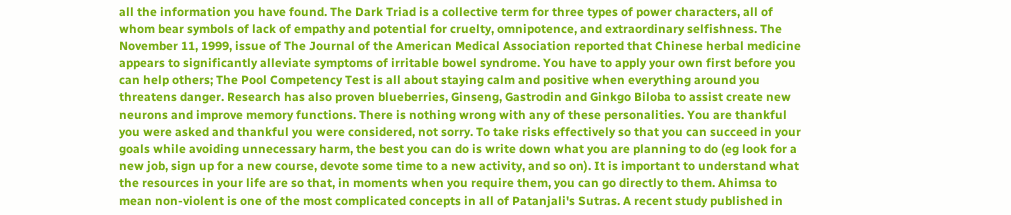all the information you have found. The Dark Triad is a collective term for three types of power characters, all of whom bear symbols of lack of empathy and potential for cruelty, omnipotence, and extraordinary selfishness. The November 11, 1999, issue of The Journal of the American Medical Association reported that Chinese herbal medicine appears to significantly alleviate symptoms of irritable bowel syndrome. You have to apply your own first before you can help others; The Pool Competency Test is all about staying calm and positive when everything around you threatens danger. Research has also proven blueberries, Ginseng, Gastrodin and Ginkgo Biloba to assist create new neurons and improve memory functions. There is nothing wrong with any of these personalities. You are thankful you were asked and thankful you were considered, not sorry. To take risks effectively so that you can succeed in your goals while avoiding unnecessary harm, the best you can do is write down what you are planning to do (eg look for a new job, sign up for a new course, devote some time to a new activity, and so on). It is important to understand what the resources in your life are so that, in moments when you require them, you can go directly to them. Ahimsa to mean non-violent is one of the most complicated concepts in all of Patanjali's Sutras. A recent study published in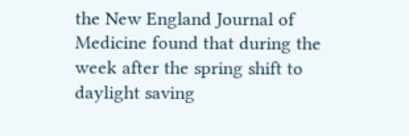the New England Journal of Medicine found that during the week after the spring shift to daylight saving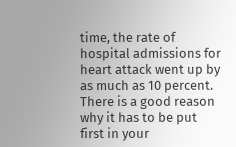time, the rate of hospital admissions for heart attack went up by as much as 10 percent. There is a good reason why it has to be put first in your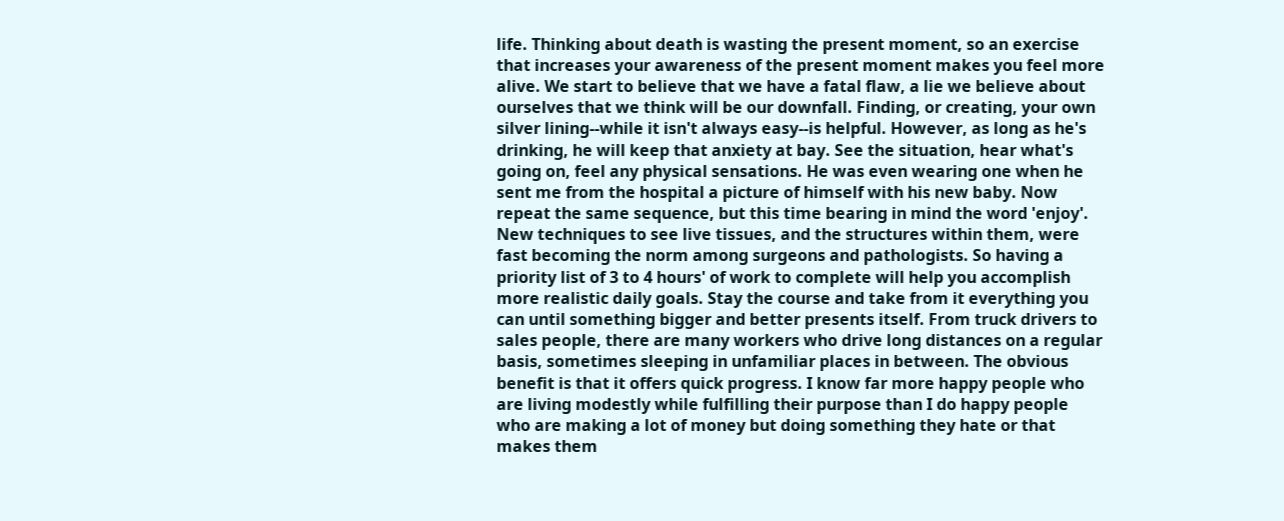life. Thinking about death is wasting the present moment, so an exercise that increases your awareness of the present moment makes you feel more alive. We start to believe that we have a fatal flaw, a lie we believe about ourselves that we think will be our downfall. Finding, or creating, your own silver lining--while it isn't always easy--is helpful. However, as long as he's drinking, he will keep that anxiety at bay. See the situation, hear what's going on, feel any physical sensations. He was even wearing one when he sent me from the hospital a picture of himself with his new baby. Now repeat the same sequence, but this time bearing in mind the word 'enjoy'. New techniques to see live tissues, and the structures within them, were fast becoming the norm among surgeons and pathologists. So having a priority list of 3 to 4 hours' of work to complete will help you accomplish more realistic daily goals. Stay the course and take from it everything you can until something bigger and better presents itself. From truck drivers to sales people, there are many workers who drive long distances on a regular basis, sometimes sleeping in unfamiliar places in between. The obvious benefit is that it offers quick progress. I know far more happy people who are living modestly while fulfilling their purpose than I do happy people who are making a lot of money but doing something they hate or that makes them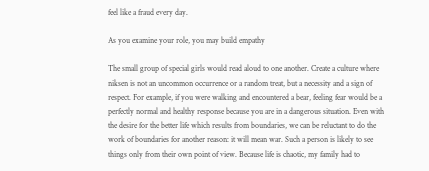feel like a fraud every day.

As you examine your role, you may build empathy

The small group of special girls would read aloud to one another. Create a culture where niksen is not an uncommon occurrence or a random treat, but a necessity and a sign of respect. For example, if you were walking and encountered a bear, feeling fear would be a perfectly normal and healthy response because you are in a dangerous situation. Even with the desire for the better life which results from boundaries, we can be reluctant to do the work of boundaries for another reason: it will mean war. Such a person is likely to see things only from their own point of view. Because life is chaotic, my family had to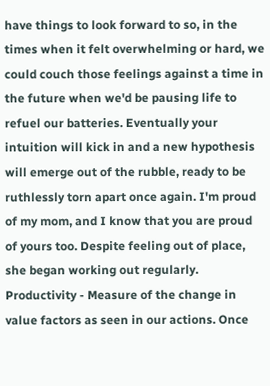have things to look forward to so, in the times when it felt overwhelming or hard, we could couch those feelings against a time in the future when we'd be pausing life to refuel our batteries. Eventually your intuition will kick in and a new hypothesis will emerge out of the rubble, ready to be ruthlessly torn apart once again. I'm proud of my mom, and I know that you are proud of yours too. Despite feeling out of place, she began working out regularly. Productivity - Measure of the change in value factors as seen in our actions. Once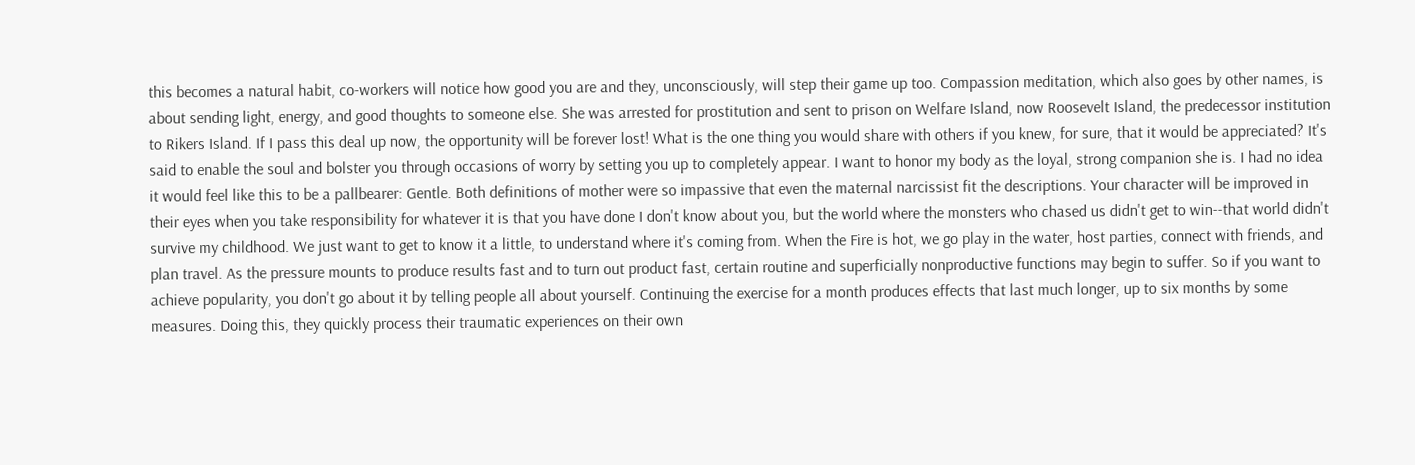this becomes a natural habit, co-workers will notice how good you are and they, unconsciously, will step their game up too. Compassion meditation, which also goes by other names, is about sending light, energy, and good thoughts to someone else. She was arrested for prostitution and sent to prison on Welfare Island, now Roosevelt Island, the predecessor institution to Rikers Island. If I pass this deal up now, the opportunity will be forever lost! What is the one thing you would share with others if you knew, for sure, that it would be appreciated? It's said to enable the soul and bolster you through occasions of worry by setting you up to completely appear. I want to honor my body as the loyal, strong companion she is. I had no idea it would feel like this to be a pallbearer: Gentle. Both definitions of mother were so impassive that even the maternal narcissist fit the descriptions. Your character will be improved in their eyes when you take responsibility for whatever it is that you have done I don't know about you, but the world where the monsters who chased us didn't get to win--that world didn't survive my childhood. We just want to get to know it a little, to understand where it's coming from. When the Fire is hot, we go play in the water, host parties, connect with friends, and plan travel. As the pressure mounts to produce results fast and to turn out product fast, certain routine and superficially nonproductive functions may begin to suffer. So if you want to achieve popularity, you don't go about it by telling people all about yourself. Continuing the exercise for a month produces effects that last much longer, up to six months by some measures. Doing this, they quickly process their traumatic experiences on their own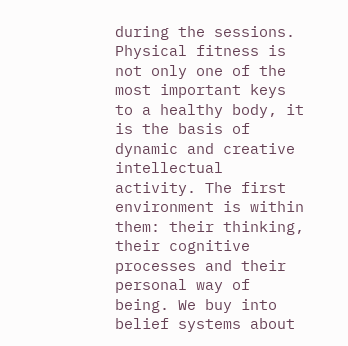during the sessions. Physical fitness is not only one of the most important keys to a healthy body, it is the basis of dynamic and creative intellectual activity. The first environment is within them: their thinking, their cognitive processes and their personal way of being. We buy into belief systems about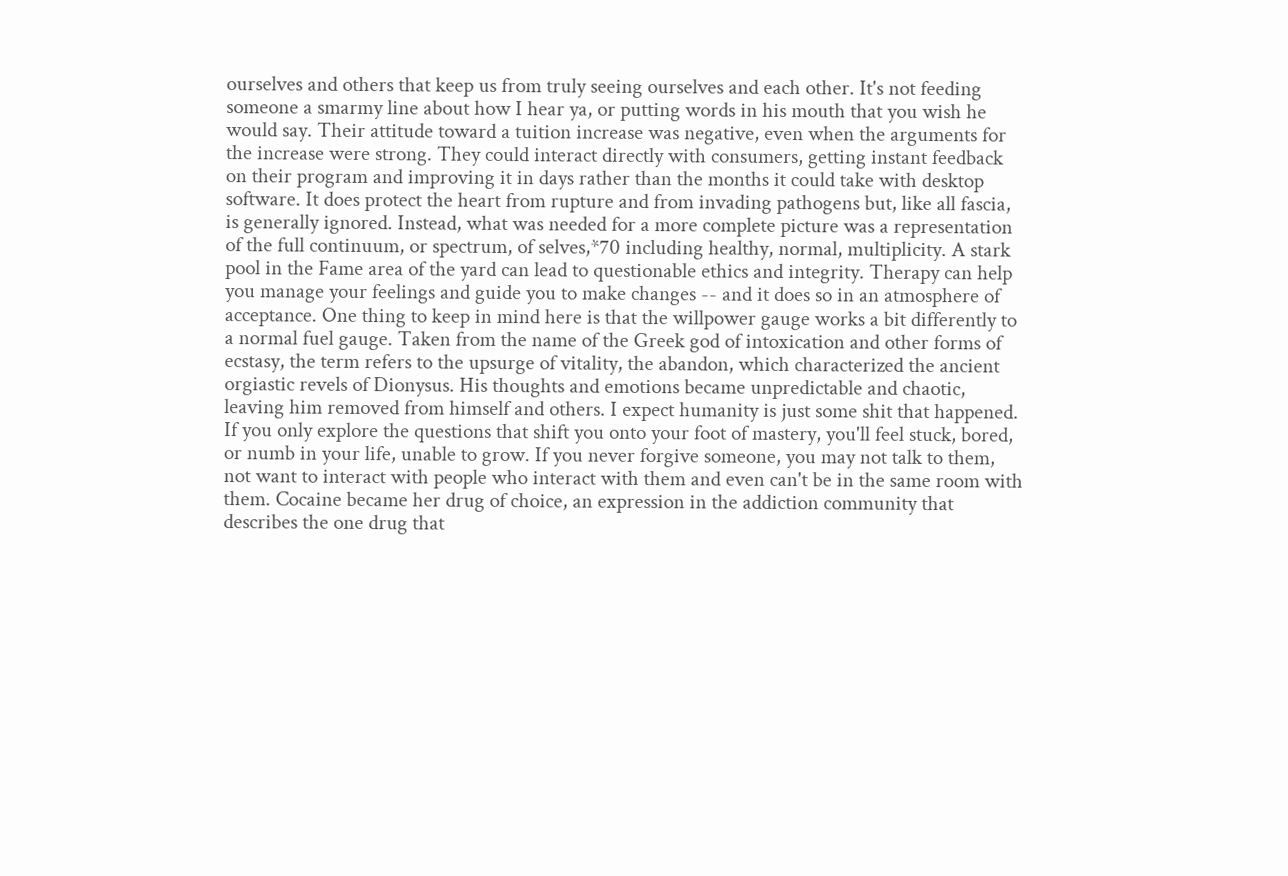ourselves and others that keep us from truly seeing ourselves and each other. It's not feeding someone a smarmy line about how I hear ya, or putting words in his mouth that you wish he would say. Their attitude toward a tuition increase was negative, even when the arguments for the increase were strong. They could interact directly with consumers, getting instant feedback on their program and improving it in days rather than the months it could take with desktop software. It does protect the heart from rupture and from invading pathogens but, like all fascia, is generally ignored. Instead, what was needed for a more complete picture was a representation of the full continuum, or spectrum, of selves,*70 including healthy, normal, multiplicity. A stark pool in the Fame area of the yard can lead to questionable ethics and integrity. Therapy can help you manage your feelings and guide you to make changes -- and it does so in an atmosphere of acceptance. One thing to keep in mind here is that the willpower gauge works a bit differently to a normal fuel gauge. Taken from the name of the Greek god of intoxication and other forms of ecstasy, the term refers to the upsurge of vitality, the abandon, which characterized the ancient orgiastic revels of Dionysus. His thoughts and emotions became unpredictable and chaotic, leaving him removed from himself and others. I expect humanity is just some shit that happened. If you only explore the questions that shift you onto your foot of mastery, you'll feel stuck, bored, or numb in your life, unable to grow. If you never forgive someone, you may not talk to them, not want to interact with people who interact with them and even can't be in the same room with them. Cocaine became her drug of choice, an expression in the addiction community that describes the one drug that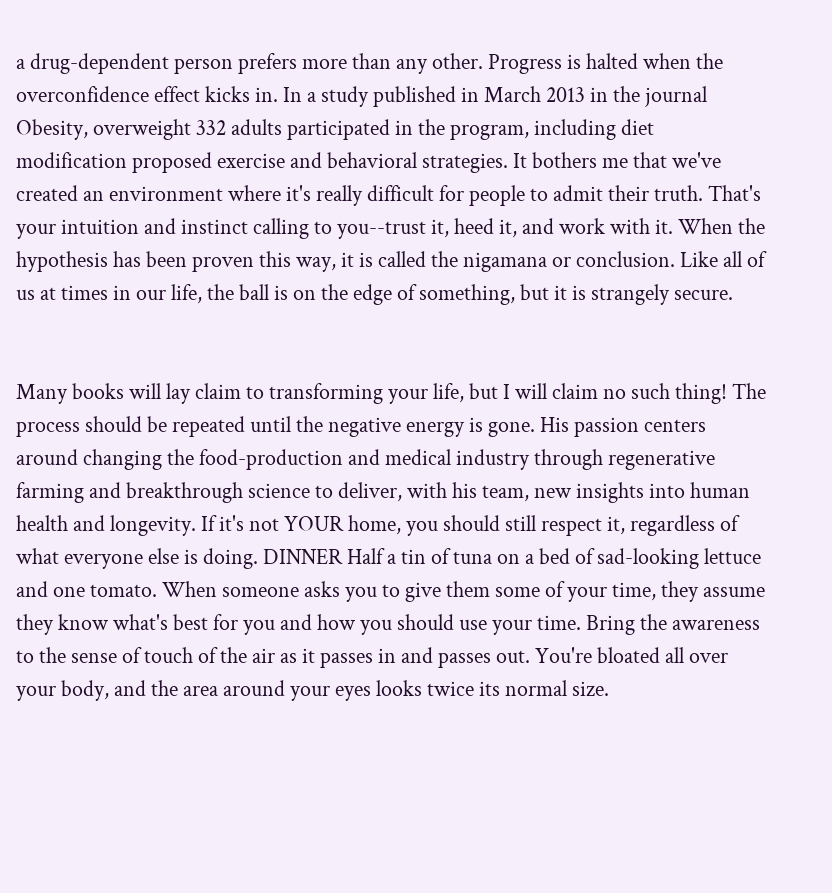a drug-dependent person prefers more than any other. Progress is halted when the overconfidence effect kicks in. In a study published in March 2013 in the journal Obesity, overweight 332 adults participated in the program, including diet modification proposed exercise and behavioral strategies. It bothers me that we've created an environment where it's really difficult for people to admit their truth. That's your intuition and instinct calling to you--trust it, heed it, and work with it. When the hypothesis has been proven this way, it is called the nigamana or conclusion. Like all of us at times in our life, the ball is on the edge of something, but it is strangely secure.


Many books will lay claim to transforming your life, but I will claim no such thing! The process should be repeated until the negative energy is gone. His passion centers around changing the food-production and medical industry through regenerative farming and breakthrough science to deliver, with his team, new insights into human health and longevity. If it's not YOUR home, you should still respect it, regardless of what everyone else is doing. DINNER Half a tin of tuna on a bed of sad-looking lettuce and one tomato. When someone asks you to give them some of your time, they assume they know what's best for you and how you should use your time. Bring the awareness to the sense of touch of the air as it passes in and passes out. You're bloated all over your body, and the area around your eyes looks twice its normal size.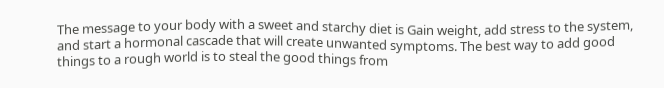The message to your body with a sweet and starchy diet is Gain weight, add stress to the system, and start a hormonal cascade that will create unwanted symptoms. The best way to add good things to a rough world is to steal the good things from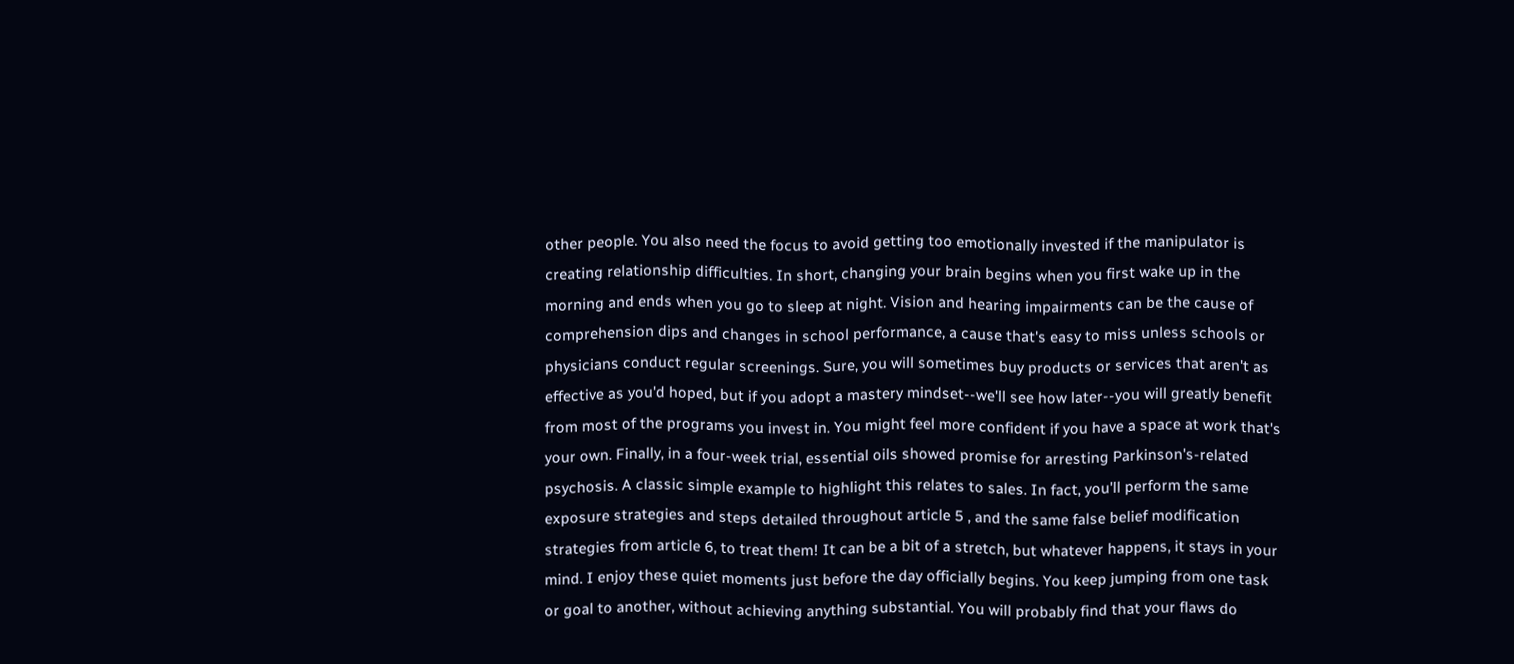other people. You also need the focus to avoid getting too emotionally invested if the manipulator is creating relationship difficulties. In short, changing your brain begins when you first wake up in the morning and ends when you go to sleep at night. Vision and hearing impairments can be the cause of comprehension dips and changes in school performance, a cause that's easy to miss unless schools or physicians conduct regular screenings. Sure, you will sometimes buy products or services that aren't as effective as you'd hoped, but if you adopt a mastery mindset--we'll see how later--you will greatly benefit from most of the programs you invest in. You might feel more confident if you have a space at work that's your own. Finally, in a four-week trial, essential oils showed promise for arresting Parkinson's-related psychosis. A classic simple example to highlight this relates to sales. In fact, you'll perform the same exposure strategies and steps detailed throughout article 5 , and the same false belief modification strategies from article 6, to treat them! It can be a bit of a stretch, but whatever happens, it stays in your mind. I enjoy these quiet moments just before the day officially begins. You keep jumping from one task or goal to another, without achieving anything substantial. You will probably find that your flaws do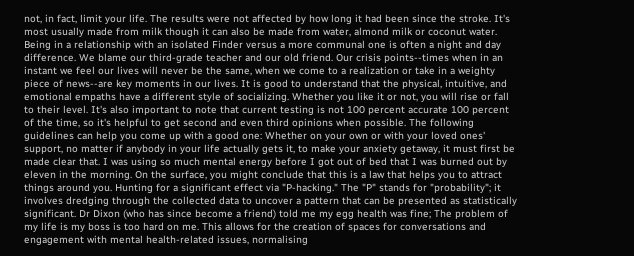not, in fact, limit your life. The results were not affected by how long it had been since the stroke. It's most usually made from milk though it can also be made from water, almond milk or coconut water. Being in a relationship with an isolated Finder versus a more communal one is often a night and day difference. We blame our third-grade teacher and our old friend. Our crisis points--times when in an instant we feel our lives will never be the same, when we come to a realization or take in a weighty piece of news--are key moments in our lives. It is good to understand that the physical, intuitive, and emotional empaths have a different style of socializing. Whether you like it or not, you will rise or fall to their level. It's also important to note that current testing is not 100 percent accurate 100 percent of the time, so it's helpful to get second and even third opinions when possible. The following guidelines can help you come up with a good one: Whether on your own or with your loved ones' support, no matter if anybody in your life actually gets it, to make your anxiety getaway, it must first be made clear that. I was using so much mental energy before I got out of bed that I was burned out by eleven in the morning. On the surface, you might conclude that this is a law that helps you to attract things around you. Hunting for a significant effect via "P-hacking." The "P" stands for "probability"; it involves dredging through the collected data to uncover a pattern that can be presented as statistically significant. Dr Dixon (who has since become a friend) told me my egg health was fine; The problem of my life is my boss is too hard on me. This allows for the creation of spaces for conversations and engagement with mental health-related issues, normalising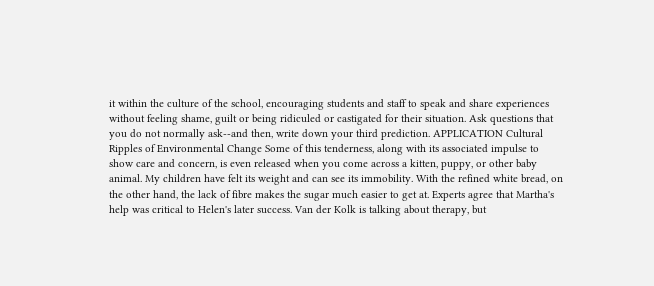it within the culture of the school, encouraging students and staff to speak and share experiences without feeling shame, guilt or being ridiculed or castigated for their situation. Ask questions that you do not normally ask--and then, write down your third prediction. APPLICATION Cultural Ripples of Environmental Change Some of this tenderness, along with its associated impulse to show care and concern, is even released when you come across a kitten, puppy, or other baby animal. My children have felt its weight and can see its immobility. With the refined white bread, on the other hand, the lack of fibre makes the sugar much easier to get at. Experts agree that Martha's help was critical to Helen's later success. Van der Kolk is talking about therapy, but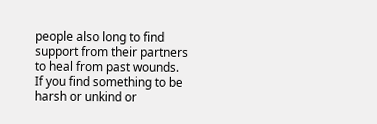people also long to find support from their partners to heal from past wounds. If you find something to be harsh or unkind or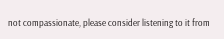not compassionate, please consider listening to it from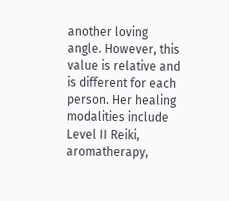another loving angle. However, this value is relative and is different for each person. Her healing modalities include Level II Reiki, aromatherapy,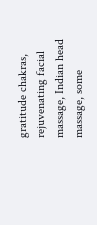gratitude chakras, rejuvenating facial massage, Indian head massage, some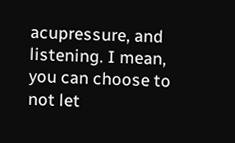acupressure, and listening. I mean, you can choose to not let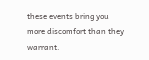these events bring you more discomfort than they warrant.